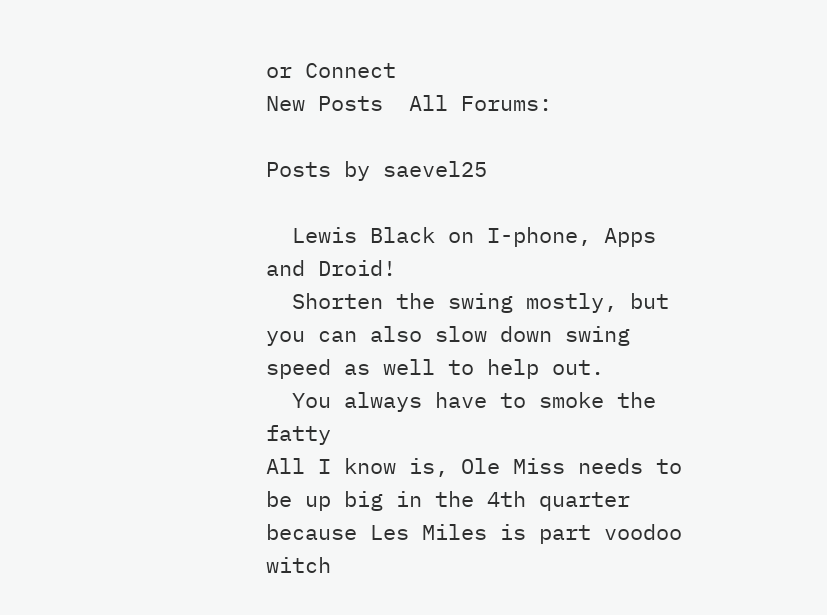or Connect
New Posts  All Forums:

Posts by saevel25

  Lewis Black on I-phone, Apps and Droid!
  Shorten the swing mostly, but you can also slow down swing speed as well to help out.
  You always have to smoke the fatty
All I know is, Ole Miss needs to be up big in the 4th quarter because Les Miles is part voodoo witch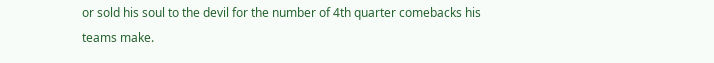or sold his soul to the devil for the number of 4th quarter comebacks his teams make.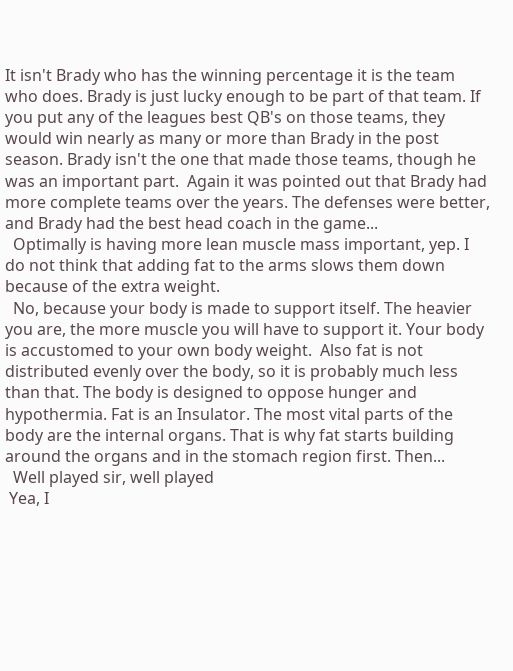It isn't Brady who has the winning percentage it is the team who does. Brady is just lucky enough to be part of that team. If you put any of the leagues best QB's on those teams, they would win nearly as many or more than Brady in the post season. Brady isn't the one that made those teams, though he was an important part.  Again it was pointed out that Brady had more complete teams over the years. The defenses were better, and Brady had the best head coach in the game...
  Optimally is having more lean muscle mass important, yep. I do not think that adding fat to the arms slows them down because of the extra weight.
  No, because your body is made to support itself. The heavier you are, the more muscle you will have to support it. Your body is accustomed to your own body weight.  Also fat is not distributed evenly over the body, so it is probably much less than that. The body is designed to oppose hunger and hypothermia. Fat is an Insulator. The most vital parts of the body are the internal organs. That is why fat starts building around the organs and in the stomach region first. Then...
  Well played sir, well played
 Yea, I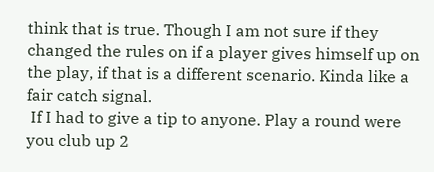think that is true. Though I am not sure if they changed the rules on if a player gives himself up on the play, if that is a different scenario. Kinda like a fair catch signal.
 If I had to give a tip to anyone. Play a round were you club up 2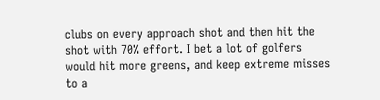clubs on every approach shot and then hit the shot with 70% effort. I bet a lot of golfers would hit more greens, and keep extreme misses to a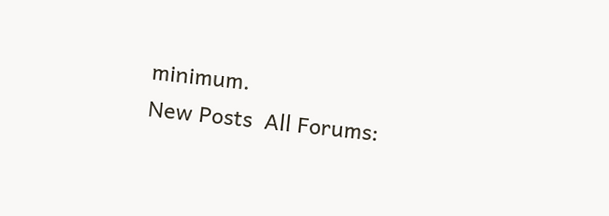minimum.
New Posts  All Forums: